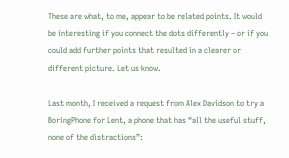These are what, to me, appear to be related points. It would be interesting if you connect the dots differently – or if you could add further points that resulted in a clearer or different picture. Let us know.

Last month, I received a request from Alex Davidson to try a BoringPhone for Lent, a phone that has “all the useful stuff, none of the distractions”: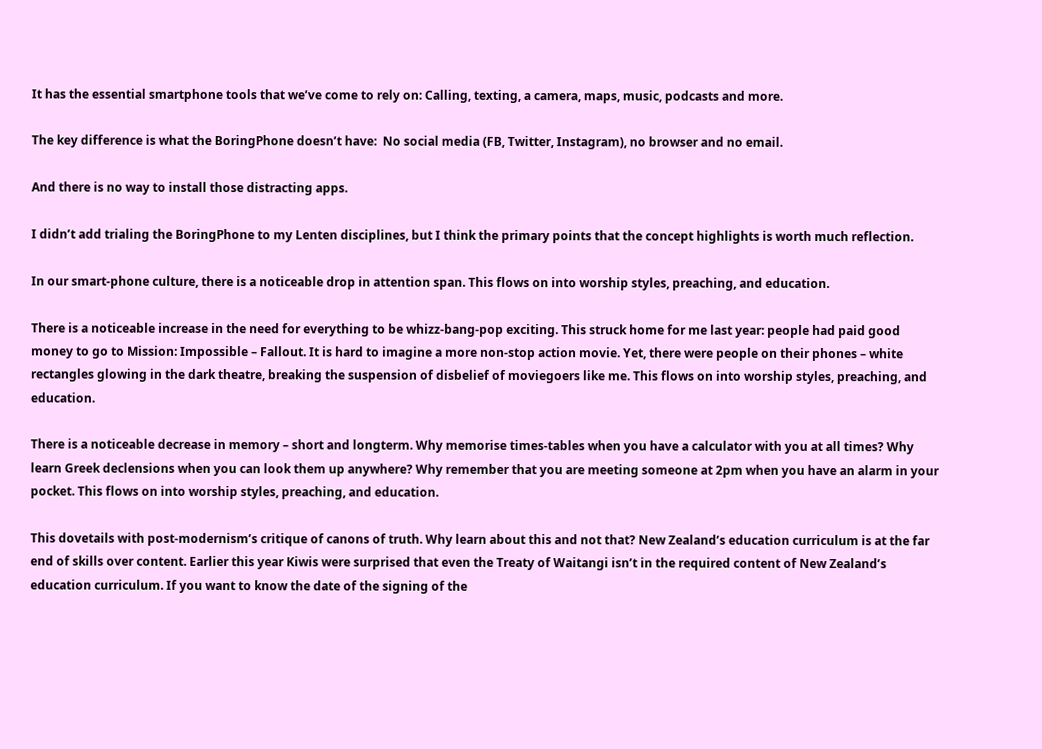It has the essential smartphone tools that we’ve come to rely on: Calling, texting, a camera, maps, music, podcasts and more.

The key difference is what the BoringPhone doesn’t have:  No social media (FB, Twitter, Instagram), no browser and no email.

And there is no way to install those distracting apps.

I didn’t add trialing the BoringPhone to my Lenten disciplines, but I think the primary points that the concept highlights is worth much reflection.

In our smart-phone culture, there is a noticeable drop in attention span. This flows on into worship styles, preaching, and education.

There is a noticeable increase in the need for everything to be whizz-bang-pop exciting. This struck home for me last year: people had paid good money to go to Mission: Impossible – Fallout. It is hard to imagine a more non-stop action movie. Yet, there were people on their phones – white rectangles glowing in the dark theatre, breaking the suspension of disbelief of moviegoers like me. This flows on into worship styles, preaching, and education.

There is a noticeable decrease in memory – short and longterm. Why memorise times-tables when you have a calculator with you at all times? Why learn Greek declensions when you can look them up anywhere? Why remember that you are meeting someone at 2pm when you have an alarm in your pocket. This flows on into worship styles, preaching, and education.

This dovetails with post-modernism’s critique of canons of truth. Why learn about this and not that? New Zealand’s education curriculum is at the far end of skills over content. Earlier this year Kiwis were surprised that even the Treaty of Waitangi isn’t in the required content of New Zealand’s education curriculum. If you want to know the date of the signing of the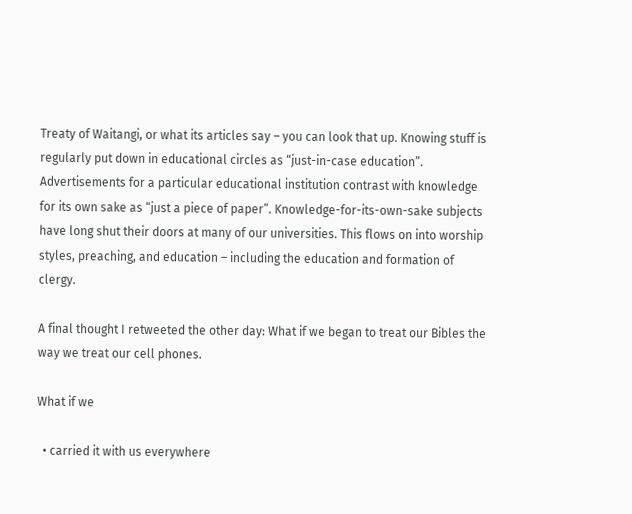Treaty of Waitangi, or what its articles say – you can look that up. Knowing stuff is regularly put down in educational circles as “just-in-case education”. Advertisements for a particular educational institution contrast with knowledge for its own sake as “just a piece of paper”. Knowledge-for-its-own-sake subjects have long shut their doors at many of our universities. This flows on into worship styles, preaching, and education – including the education and formation of clergy.

A final thought I retweeted the other day: What if we began to treat our Bibles the way we treat our cell phones.

What if we

  • carried it with us everywhere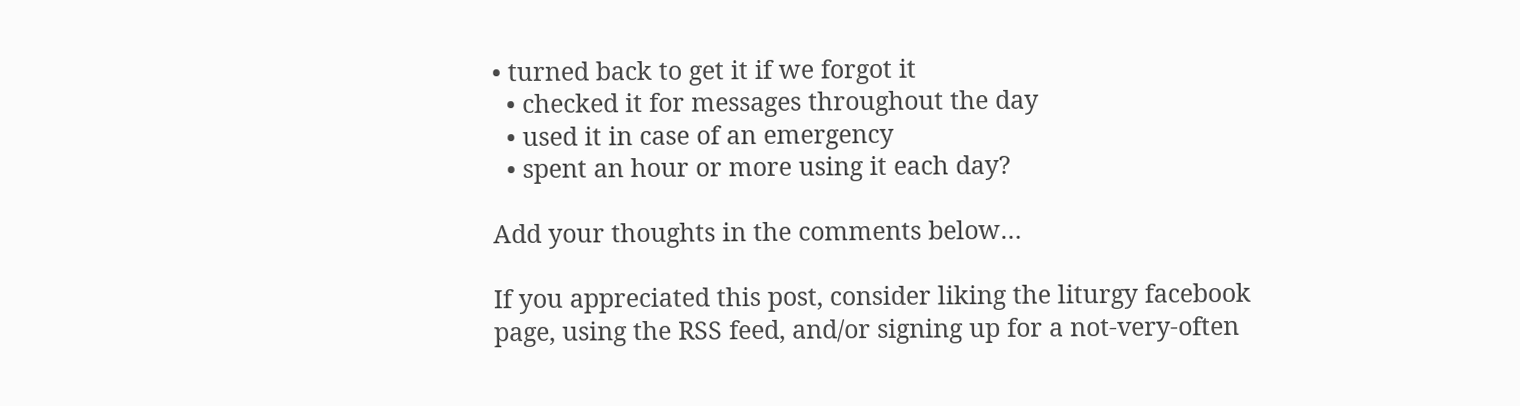• turned back to get it if we forgot it
  • checked it for messages throughout the day
  • used it in case of an emergency
  • spent an hour or more using it each day?

Add your thoughts in the comments below…

If you appreciated this post, consider liking the liturgy facebook page, using the RSS feed, and/or signing up for a not-very-often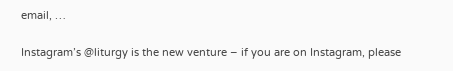email, …

Instagram’s @liturgy is the new venture – if you are on Instagram, please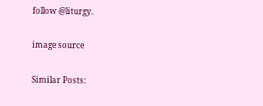follow @liturgy.

image source

Similar Posts: